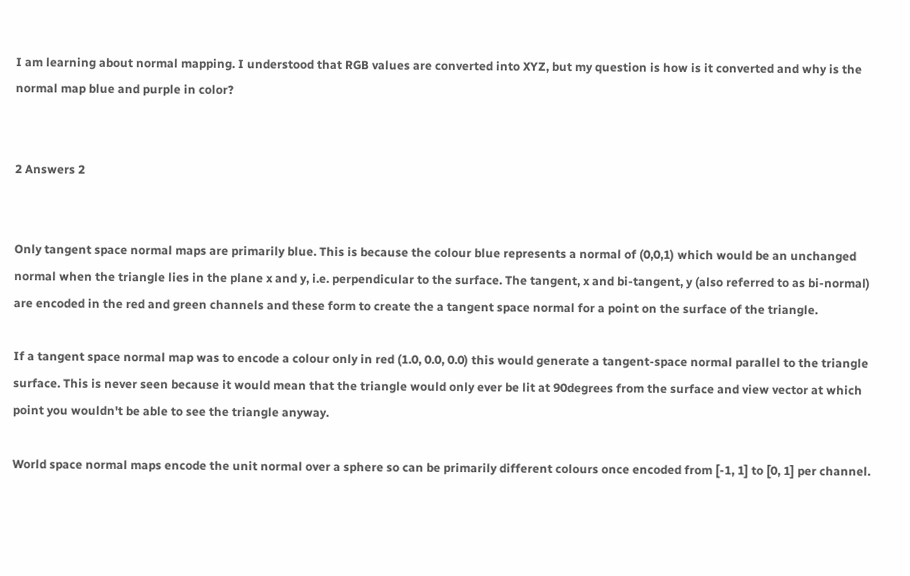I am learning about normal mapping. I understood that RGB values are converted into XYZ, but my question is how is it converted and why is the normal map blue and purple in color?


2 Answers 2


Only tangent space normal maps are primarily blue. This is because the colour blue represents a normal of (0,0,1) which would be an unchanged normal when the triangle lies in the plane x and y, i.e. perpendicular to the surface. The tangent, x and bi-tangent, y (also referred to as bi-normal) are encoded in the red and green channels and these form to create the a tangent space normal for a point on the surface of the triangle.

If a tangent space normal map was to encode a colour only in red (1.0, 0.0, 0.0) this would generate a tangent-space normal parallel to the triangle surface. This is never seen because it would mean that the triangle would only ever be lit at 90degrees from the surface and view vector at which point you wouldn't be able to see the triangle anyway.

World space normal maps encode the unit normal over a sphere so can be primarily different colours once encoded from [-1, 1] to [0, 1] per channel.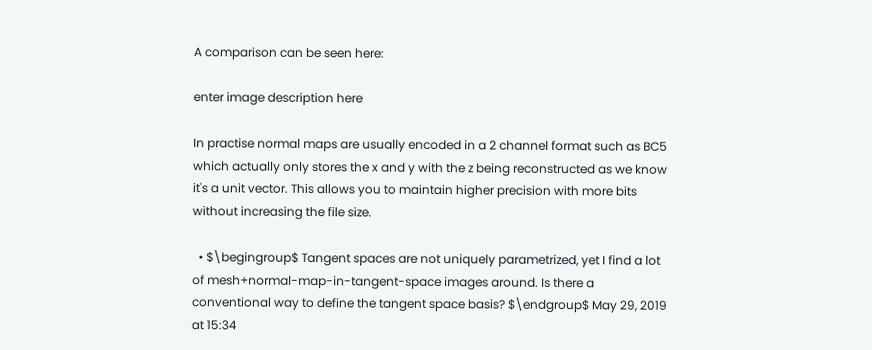A comparison can be seen here:

enter image description here

In practise normal maps are usually encoded in a 2 channel format such as BC5 which actually only stores the x and y with the z being reconstructed as we know it's a unit vector. This allows you to maintain higher precision with more bits without increasing the file size.

  • $\begingroup$ Tangent spaces are not uniquely parametrized, yet I find a lot of mesh+normal-map-in-tangent-space images around. Is there a conventional way to define the tangent space basis? $\endgroup$ May 29, 2019 at 15:34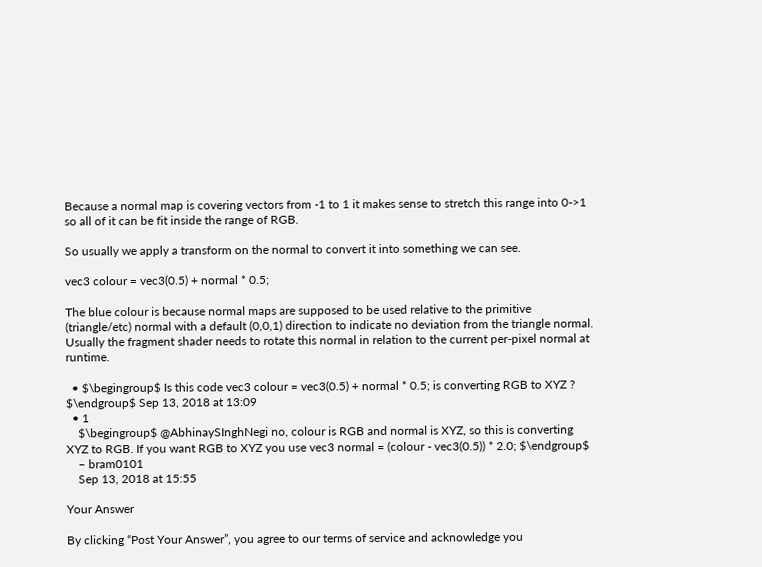Because a normal map is covering vectors from -1 to 1 it makes sense to stretch this range into 0->1 so all of it can be fit inside the range of RGB.

So usually we apply a transform on the normal to convert it into something we can see.

vec3 colour = vec3(0.5) + normal * 0.5;

The blue colour is because normal maps are supposed to be used relative to the primitive (triangle/etc) normal with a default (0,0,1) direction to indicate no deviation from the triangle normal. Usually the fragment shader needs to rotate this normal in relation to the current per-pixel normal at runtime.

  • $\begingroup$ Is this code vec3 colour = vec3(0.5) + normal * 0.5; is converting RGB to XYZ ? $\endgroup$ Sep 13, 2018 at 13:09
  • 1
    $\begingroup$ @AbhinaySInghNegi no, colour is RGB and normal is XYZ, so this is converting XYZ to RGB. If you want RGB to XYZ you use vec3 normal = (colour - vec3(0.5)) * 2.0; $\endgroup$
    – bram0101
    Sep 13, 2018 at 15:55

Your Answer

By clicking “Post Your Answer”, you agree to our terms of service and acknowledge you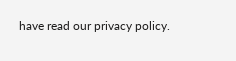have read our privacy policy.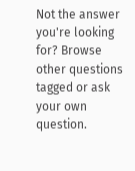Not the answer you're looking for? Browse other questions tagged or ask your own question.